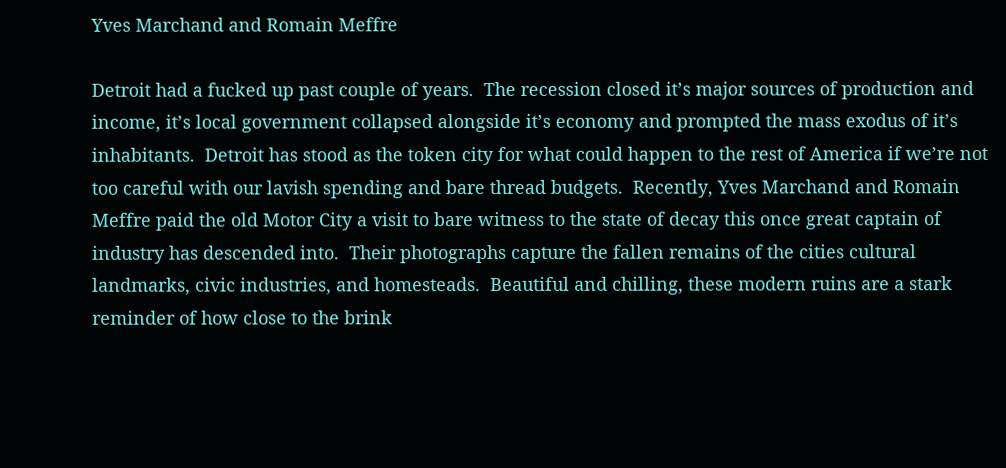Yves Marchand and Romain Meffre

Detroit had a fucked up past couple of years.  The recession closed it’s major sources of production and income, it’s local government collapsed alongside it’s economy and prompted the mass exodus of it’s inhabitants.  Detroit has stood as the token city for what could happen to the rest of America if we’re not too careful with our lavish spending and bare thread budgets.  Recently, Yves Marchand and Romain Meffre paid the old Motor City a visit to bare witness to the state of decay this once great captain of industry has descended into.  Their photographs capture the fallen remains of the cities cultural landmarks, civic industries, and homesteads.  Beautiful and chilling, these modern ruins are a stark reminder of how close to the brink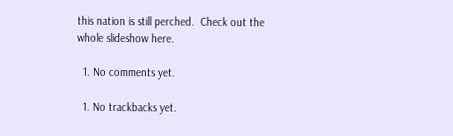this nation is still perched.  Check out the whole slideshow here.

  1. No comments yet.

  1. No trackbacks yet.